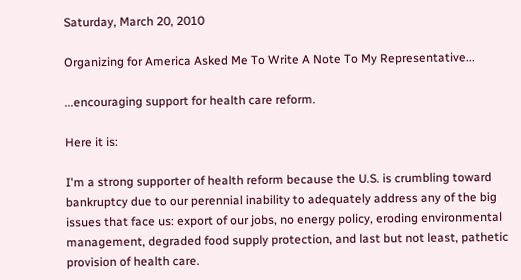Saturday, March 20, 2010

Organizing for America Asked Me To Write A Note To My Representative...

...encouraging support for health care reform.

Here it is:

I'm a strong supporter of health reform because the U.S. is crumbling toward bankruptcy due to our perennial inability to adequately address any of the big issues that face us: export of our jobs, no energy policy, eroding environmental management, degraded food supply protection, and last but not least, pathetic provision of health care.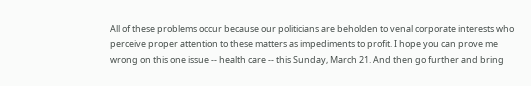All of these problems occur because our politicians are beholden to venal corporate interests who perceive proper attention to these matters as impediments to profit. I hope you can prove me wrong on this one issue -- health care -- this Sunday, March 21. And then go further and bring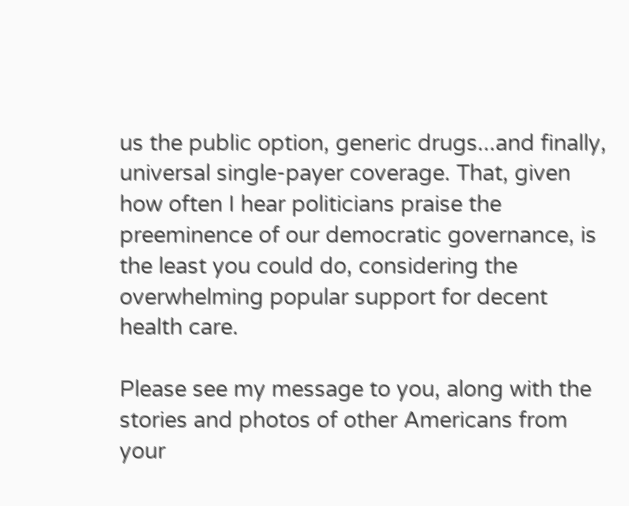us the public option, generic drugs...and finally, universal single-payer coverage. That, given how often I hear politicians praise the preeminence of our democratic governance, is the least you could do, considering the overwhelming popular support for decent health care.

Please see my message to you, along with the stories and photos of other Americans from your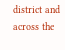district and across the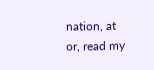nation, at
or, read my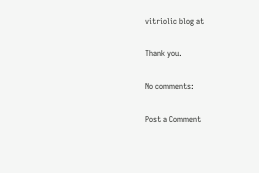vitriolic blog at

Thank you.

No comments:

Post a Comment